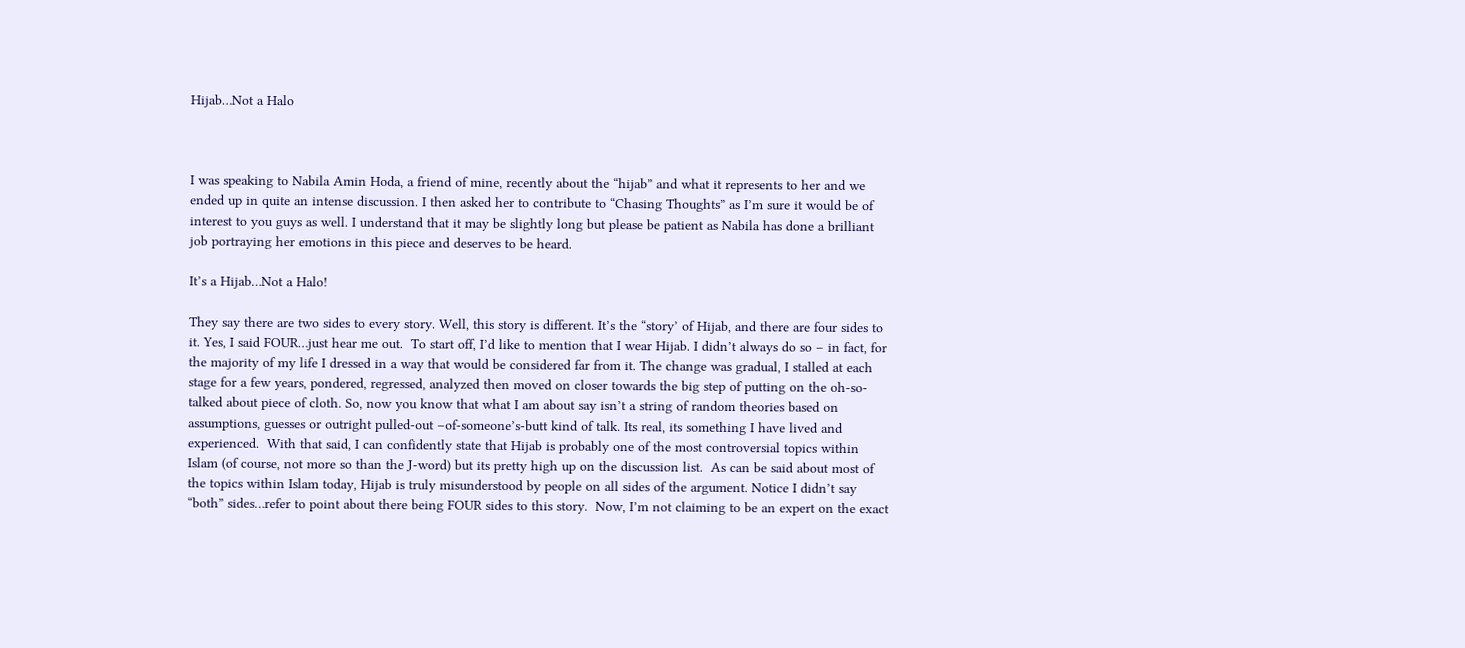Hijab…Not a Halo



I was speaking to Nabila Amin Hoda, a friend of mine, recently about the “hijab” and what it represents to her and we ended up in quite an intense discussion. I then asked her to contribute to “Chasing Thoughts” as I’m sure it would be of interest to you guys as well. I understand that it may be slightly long but please be patient as Nabila has done a brilliant job portraying her emotions in this piece and deserves to be heard.

It’s a Hijab…Not a Halo!

They say there are two sides to every story. Well, this story is different. It’s the “story’ of Hijab, and there are four sides to it. Yes, I said FOUR…just hear me out.  To start off, I’d like to mention that I wear Hijab. I didn’t always do so – in fact, for the majority of my life I dressed in a way that would be considered far from it. The change was gradual, I stalled at each stage for a few years, pondered, regressed, analyzed then moved on closer towards the big step of putting on the oh-so-talked about piece of cloth. So, now you know that what I am about say isn’t a string of random theories based on assumptions, guesses or outright pulled-out –of-someone’s-butt kind of talk. Its real, its something I have lived and experienced.  With that said, I can confidently state that Hijab is probably one of the most controversial topics within Islam (of course, not more so than the J-word) but its pretty high up on the discussion list.  As can be said about most of the topics within Islam today, Hijab is truly misunderstood by people on all sides of the argument. Notice I didn’t say “both” sides…refer to point about there being FOUR sides to this story.  Now, I’m not claiming to be an expert on the exact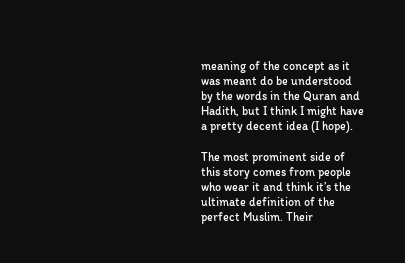meaning of the concept as it was meant do be understood by the words in the Quran and Hadith, but I think I might have a pretty decent idea (I hope).

The most prominent side of this story comes from people who wear it and think it’s the ultimate definition of the perfect Muslim. Their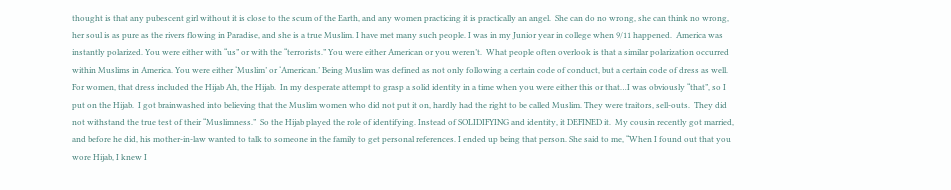thought is that any pubescent girl without it is close to the scum of the Earth, and any women practicing it is practically an angel.  She can do no wrong, she can think no wrong, her soul is as pure as the rivers flowing in Paradise, and she is a true Muslim. I have met many such people. I was in my Junior year in college when 9/11 happened.  America was instantly polarized. You were either with “us” or with the “terrorists.” You were either American or you weren’t.  What people often overlook is that a similar polarization occurred within Muslims in America. You were either ‘Muslim’ or ‘American.’ Being Muslim was defined as not only following a certain code of conduct, but a certain code of dress as well. For women, that dress included the Hijab Ah, the Hijab.  In my desperate attempt to grasp a solid identity in a time when you were either this or that…I was obviously “that”, so I put on the Hijab.  I got brainwashed into believing that the Muslim women who did not put it on, hardly had the right to be called Muslim. They were traitors, sell-outs.  They did not withstand the true test of their “Muslimness.”  So the Hijab played the role of identifying. Instead of SOLIDIFYING and identity, it DEFINED it.  My cousin recently got married, and before he did, his mother-in-law wanted to talk to someone in the family to get personal references. I ended up being that person. She said to me, “When I found out that you wore Hijab, I knew I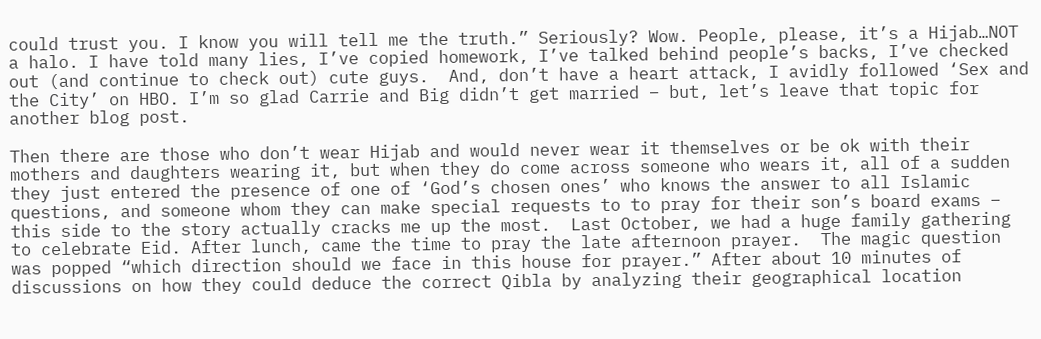could trust you. I know you will tell me the truth.” Seriously? Wow. People, please, it’s a Hijab…NOT a halo. I have told many lies, I’ve copied homework, I’ve talked behind people’s backs, I’ve checked out (and continue to check out) cute guys.  And, don’t have a heart attack, I avidly followed ‘Sex and the City’ on HBO. I’m so glad Carrie and Big didn’t get married – but, let’s leave that topic for another blog post.

Then there are those who don’t wear Hijab and would never wear it themselves or be ok with their mothers and daughters wearing it, but when they do come across someone who wears it, all of a sudden they just entered the presence of one of ‘God’s chosen ones’ who knows the answer to all Islamic questions, and someone whom they can make special requests to to pray for their son’s board exams – this side to the story actually cracks me up the most.  Last October, we had a huge family gathering to celebrate Eid. After lunch, came the time to pray the late afternoon prayer.  The magic question was popped “which direction should we face in this house for prayer.” After about 10 minutes of discussions on how they could deduce the correct Qibla by analyzing their geographical location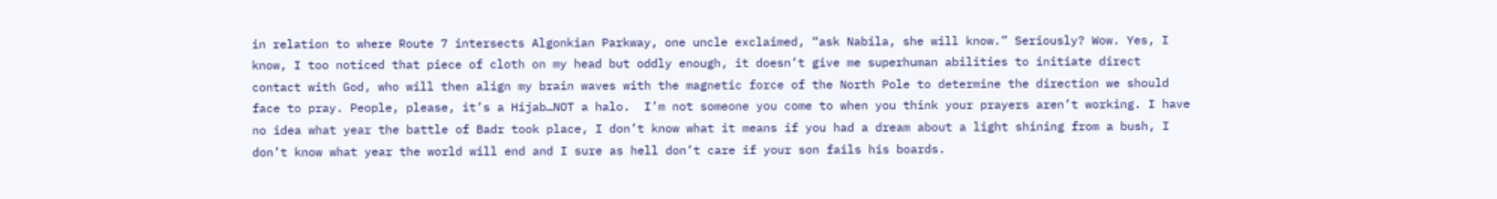in relation to where Route 7 intersects Algonkian Parkway, one uncle exclaimed, “ask Nabila, she will know.” Seriously? Wow. Yes, I know, I too noticed that piece of cloth on my head but oddly enough, it doesn’t give me superhuman abilities to initiate direct contact with God, who will then align my brain waves with the magnetic force of the North Pole to determine the direction we should face to pray. People, please, it’s a Hijab…NOT a halo.  I’m not someone you come to when you think your prayers aren’t working. I have no idea what year the battle of Badr took place, I don’t know what it means if you had a dream about a light shining from a bush, I don’t know what year the world will end and I sure as hell don’t care if your son fails his boards.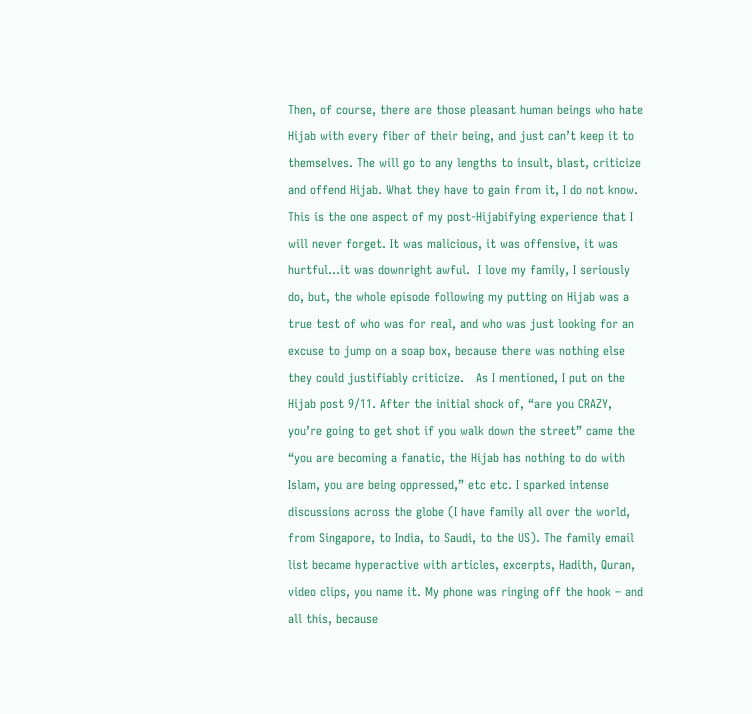Then, of course, there are those pleasant human beings who hate Hijab with every fiber of their being, and just can’t keep it to themselves. The will go to any lengths to insult, blast, criticize and offend Hijab. What they have to gain from it, I do not know.  This is the one aspect of my post-Hijabifying experience that I will never forget. It was malicious, it was offensive, it was hurtful…it was downright awful.  I love my family, I seriously do, but, the whole episode following my putting on Hijab was a true test of who was for real, and who was just looking for an excuse to jump on a soap box, because there was nothing else they could justifiably criticize.   As I mentioned, I put on the Hijab post 9/11. After the initial shock of, “are you CRAZY, you’re going to get shot if you walk down the street” came the “you are becoming a fanatic, the Hijab has nothing to do with Islam, you are being oppressed,” etc etc. I sparked intense discussions across the globe (I have family all over the world, from Singapore, to India, to Saudi, to the US). The family email list became hyperactive with articles, excerpts, Hadith, Quran, video clips, you name it. My phone was ringing off the hook – and all this, because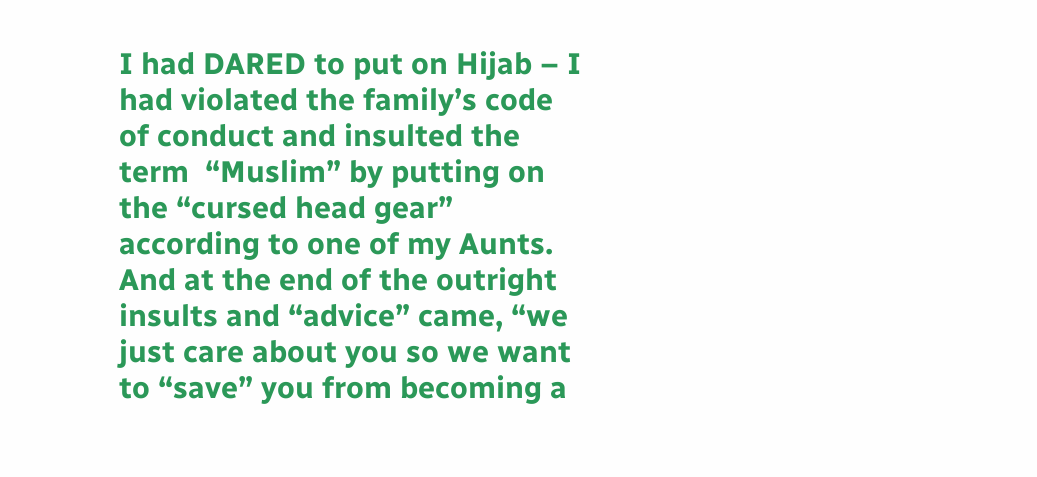I had DARED to put on Hijab – I had violated the family’s code of conduct and insulted the term  “Muslim” by putting on the “cursed head gear” according to one of my Aunts.  And at the end of the outright insults and “advice” came, “we just care about you so we want to “save” you from becoming a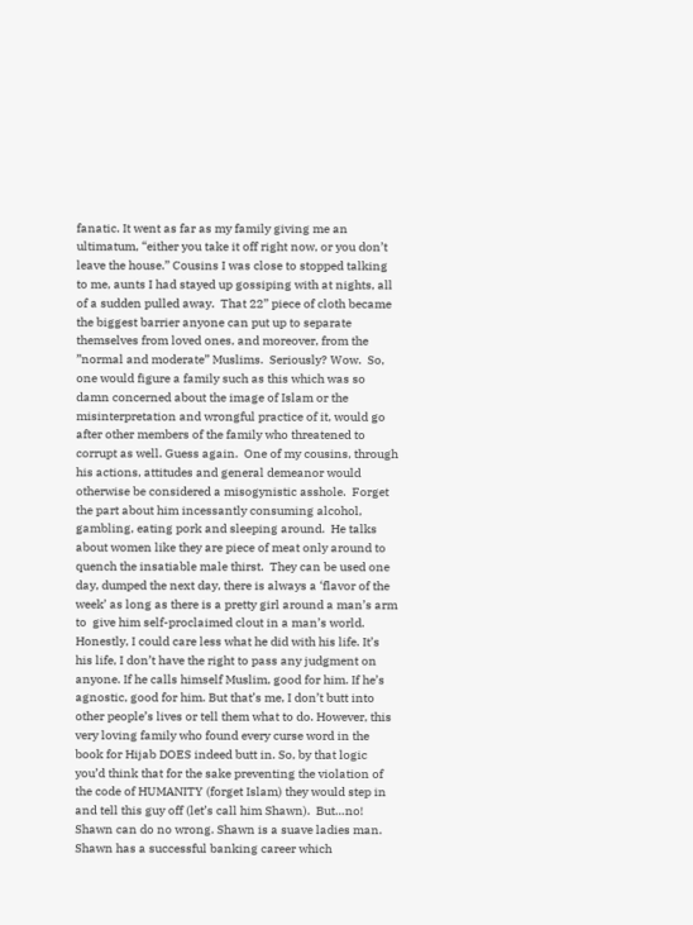fanatic. It went as far as my family giving me an ultimatum, “either you take it off right now, or you don’t leave the house.” Cousins I was close to stopped talking to me, aunts I had stayed up gossiping with at nights, all of a sudden pulled away.  That 22” piece of cloth became the biggest barrier anyone can put up to separate themselves from loved ones, and moreover, from the ”normal and moderate” Muslims.  Seriously? Wow.  So, one would figure a family such as this which was so damn concerned about the image of Islam or the misinterpretation and wrongful practice of it, would go after other members of the family who threatened to corrupt as well. Guess again.  One of my cousins, through his actions, attitudes and general demeanor would otherwise be considered a misogynistic asshole.  Forget the part about him incessantly consuming alcohol, gambling, eating pork and sleeping around.  He talks about women like they are piece of meat only around to quench the insatiable male thirst.  They can be used one day, dumped the next day, there is always a ‘flavor of the week’ as long as there is a pretty girl around a man’s arm to  give him self-proclaimed clout in a man’s world. Honestly, I could care less what he did with his life. It’s his life, I don’t have the right to pass any judgment on anyone. If he calls himself Muslim, good for him. If he’s agnostic, good for him. But that’s me, I don’t butt into other people’s lives or tell them what to do. However, this very loving family who found every curse word in the book for Hijab DOES indeed butt in. So, by that logic you’d think that for the sake preventing the violation of the code of HUMANITY (forget Islam) they would step in and tell this guy off (let’s call him Shawn).  But…no! Shawn can do no wrong. Shawn is a suave ladies man. Shawn has a successful banking career which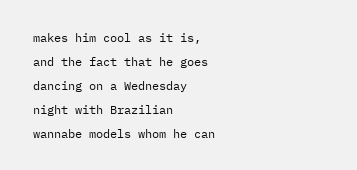makes him cool as it is, and the fact that he goes dancing on a Wednesday night with Brazilian wannabe models whom he can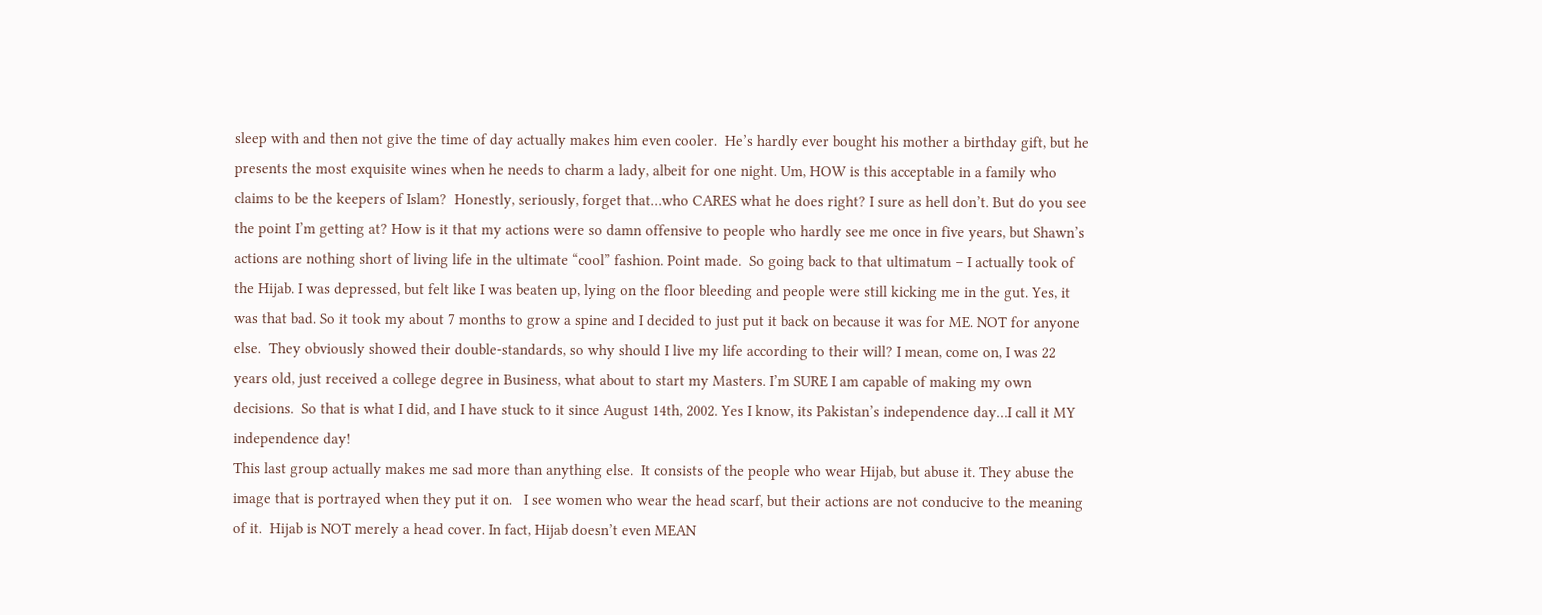sleep with and then not give the time of day actually makes him even cooler.  He’s hardly ever bought his mother a birthday gift, but he presents the most exquisite wines when he needs to charm a lady, albeit for one night. Um, HOW is this acceptable in a family who claims to be the keepers of Islam?  Honestly, seriously, forget that…who CARES what he does right? I sure as hell don’t. But do you see the point I’m getting at? How is it that my actions were so damn offensive to people who hardly see me once in five years, but Shawn’s actions are nothing short of living life in the ultimate “cool” fashion. Point made.  So going back to that ultimatum – I actually took of the Hijab. I was depressed, but felt like I was beaten up, lying on the floor bleeding and people were still kicking me in the gut. Yes, it was that bad. So it took my about 7 months to grow a spine and I decided to just put it back on because it was for ME. NOT for anyone else.  They obviously showed their double-standards, so why should I live my life according to their will? I mean, come on, I was 22 years old, just received a college degree in Business, what about to start my Masters. I’m SURE I am capable of making my own decisions.  So that is what I did, and I have stuck to it since August 14th, 2002. Yes I know, its Pakistan’s independence day…I call it MY independence day!
This last group actually makes me sad more than anything else.  It consists of the people who wear Hijab, but abuse it. They abuse the image that is portrayed when they put it on.   I see women who wear the head scarf, but their actions are not conducive to the meaning of it.  Hijab is NOT merely a head cover. In fact, Hijab doesn’t even MEAN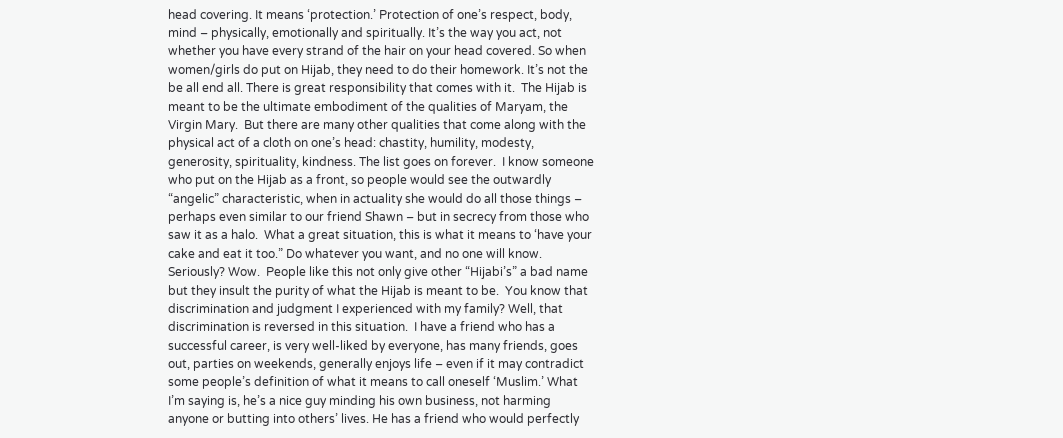head covering. It means ‘protection.’ Protection of one’s respect, body, mind – physically, emotionally and spiritually. It’s the way you act, not whether you have every strand of the hair on your head covered. So when women/girls do put on Hijab, they need to do their homework. It’s not the be all end all. There is great responsibility that comes with it.  The Hijab is meant to be the ultimate embodiment of the qualities of Maryam, the Virgin Mary.  But there are many other qualities that come along with the physical act of a cloth on one’s head: chastity, humility, modesty, generosity, spirituality, kindness. The list goes on forever.  I know someone who put on the Hijab as a front, so people would see the outwardly “angelic” characteristic, when in actuality she would do all those things – perhaps even similar to our friend Shawn – but in secrecy from those who saw it as a halo.  What a great situation, this is what it means to ‘have your cake and eat it too.” Do whatever you want, and no one will know. Seriously? Wow.  People like this not only give other “Hijabi’s” a bad name but they insult the purity of what the Hijab is meant to be.  You know that discrimination and judgment I experienced with my family? Well, that discrimination is reversed in this situation.  I have a friend who has a successful career, is very well-liked by everyone, has many friends, goes out, parties on weekends, generally enjoys life – even if it may contradict some people’s definition of what it means to call oneself ‘Muslim.’ What I’m saying is, he’s a nice guy minding his own business, not harming anyone or butting into others’ lives. He has a friend who would perfectly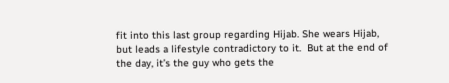fit into this last group regarding Hijab. She wears Hijab, but leads a lifestyle contradictory to it.  But at the end of the day, it’s the guy who gets the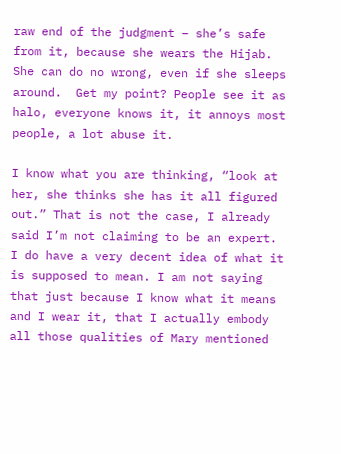raw end of the judgment – she’s safe from it, because she wears the Hijab. She can do no wrong, even if she sleeps around.  Get my point? People see it as halo, everyone knows it, it annoys most people, a lot abuse it.

I know what you are thinking, “look at her, she thinks she has it all figured out.” That is not the case, I already said I’m not claiming to be an expert. I do have a very decent idea of what it is supposed to mean. I am not saying that just because I know what it means and I wear it, that I actually embody all those qualities of Mary mentioned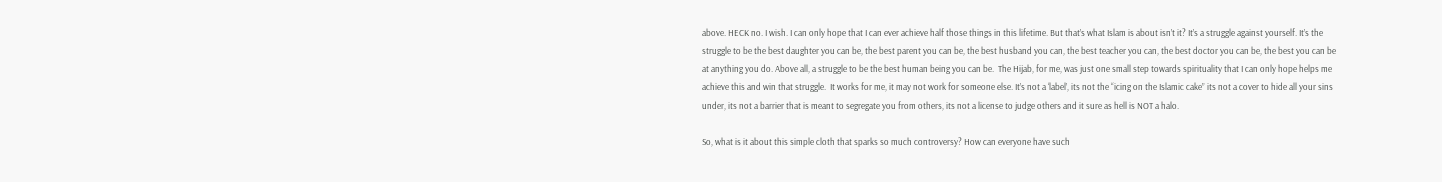above. HECK no. I wish. I can only hope that I can ever achieve half those things in this lifetime. But that’s what Islam is about isn’t it? It’s a struggle against yourself. It’s the struggle to be the best daughter you can be, the best parent you can be, the best husband you can, the best teacher you can, the best doctor you can be, the best you can be at anything you do. Above all, a struggle to be the best human being you can be.  The Hijab, for me, was just one small step towards spirituality that I can only hope helps me achieve this and win that struggle.  It works for me, it may not work for someone else. It’s not a ‘label’, its not the “icing on the Islamic cake” its not a cover to hide all your sins under, its not a barrier that is meant to segregate you from others, its not a license to judge others and it sure as hell is NOT a halo.

So, what is it about this simple cloth that sparks so much controversy? How can everyone have such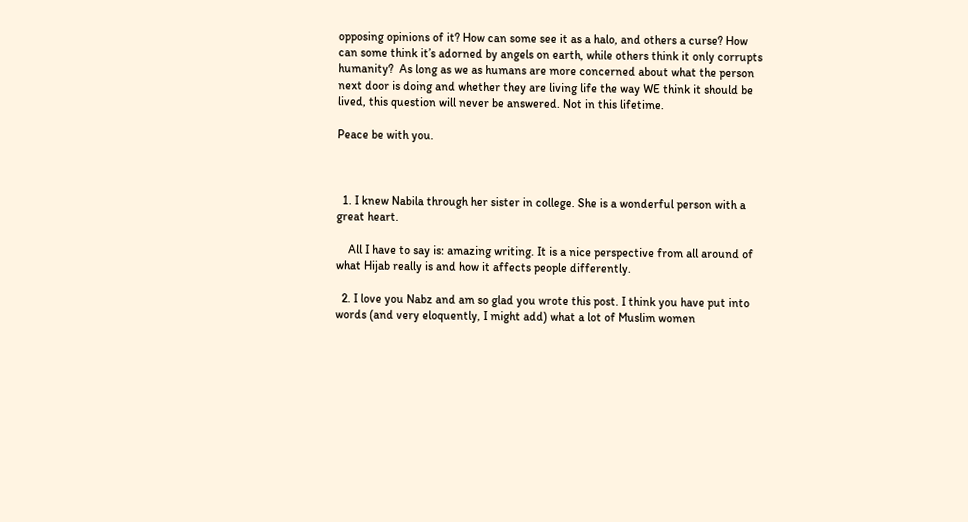opposing opinions of it? How can some see it as a halo, and others a curse? How can some think it’s adorned by angels on earth, while others think it only corrupts humanity?  As long as we as humans are more concerned about what the person next door is doing and whether they are living life the way WE think it should be lived, this question will never be answered. Not in this lifetime.

Peace be with you.



  1. I knew Nabila through her sister in college. She is a wonderful person with a great heart.

    All I have to say is: amazing writing. It is a nice perspective from all around of what Hijab really is and how it affects people differently.

  2. I love you Nabz and am so glad you wrote this post. I think you have put into words (and very eloquently, I might add) what a lot of Muslim women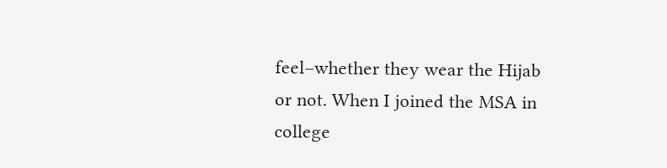feel–whether they wear the Hijab or not. When I joined the MSA in college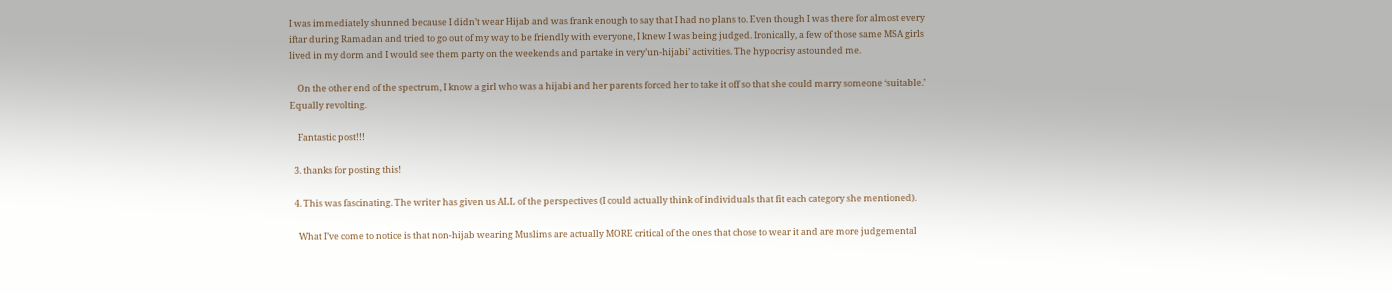I was immediately shunned because I didn’t wear Hijab and was frank enough to say that I had no plans to. Even though I was there for almost every iftar during Ramadan and tried to go out of my way to be friendly with everyone, I knew I was being judged. Ironically, a few of those same MSA girls lived in my dorm and I would see them party on the weekends and partake in very’un-hijabi’ activities. The hypocrisy astounded me.

    On the other end of the spectrum, I know a girl who was a hijabi and her parents forced her to take it off so that she could marry someone ‘suitable.’ Equally revolting.

    Fantastic post!!!

  3. thanks for posting this!

  4. This was fascinating. The writer has given us ALL of the perspectives (I could actually think of individuals that fit each category she mentioned).

    What I’ve come to notice is that non-hijab wearing Muslims are actually MORE critical of the ones that chose to wear it and are more judgemental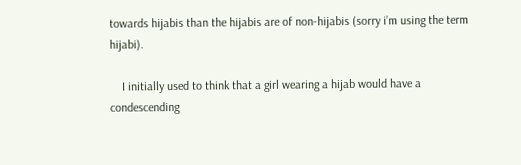towards hijabis than the hijabis are of non-hijabis (sorry i’m using the term hijabi).

    I initially used to think that a girl wearing a hijab would have a condescending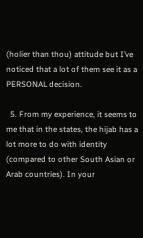(holier than thou) attitude but I’ve noticed that a lot of them see it as a PERSONAL decision.

  5. From my experience, it seems to me that in the states, the hijab has a lot more to do with identity (compared to other South Asian or Arab countries). In your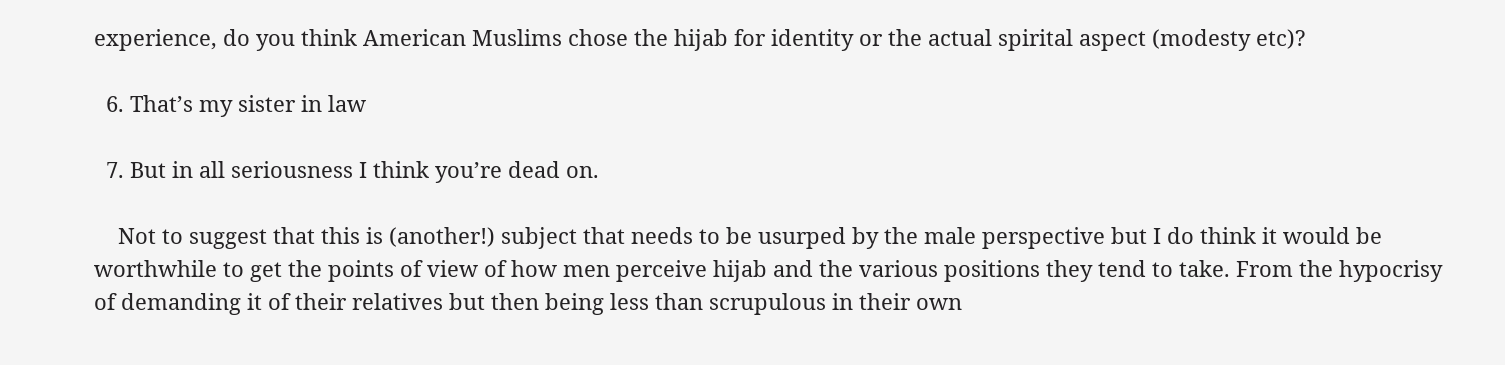experience, do you think American Muslims chose the hijab for identity or the actual spirital aspect (modesty etc)?

  6. That’s my sister in law

  7. But in all seriousness I think you’re dead on.

    Not to suggest that this is (another!) subject that needs to be usurped by the male perspective but I do think it would be worthwhile to get the points of view of how men perceive hijab and the various positions they tend to take. From the hypocrisy of demanding it of their relatives but then being less than scrupulous in their own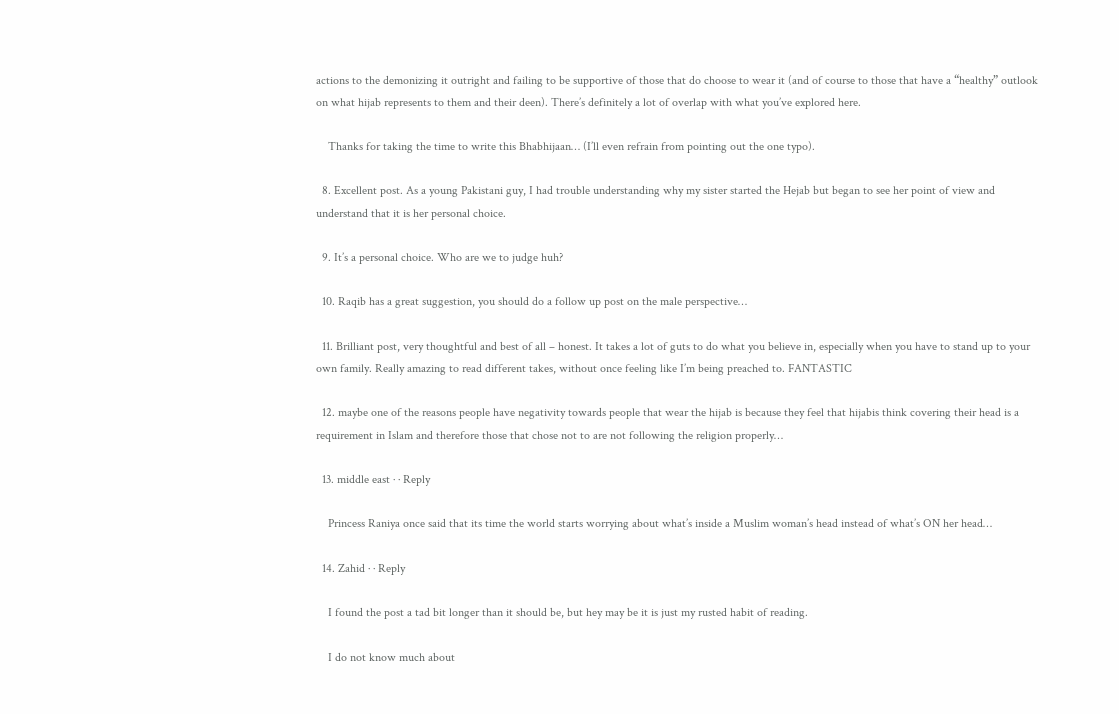actions to the demonizing it outright and failing to be supportive of those that do choose to wear it (and of course to those that have a “healthy” outlook on what hijab represents to them and their deen). There’s definitely a lot of overlap with what you’ve explored here.

    Thanks for taking the time to write this Bhabhijaan… (I’ll even refrain from pointing out the one typo).

  8. Excellent post. As a young Pakistani guy, I had trouble understanding why my sister started the Hejab but began to see her point of view and understand that it is her personal choice.

  9. It’s a personal choice. Who are we to judge huh?

  10. Raqib has a great suggestion, you should do a follow up post on the male perspective…

  11. Brilliant post, very thoughtful and best of all – honest. It takes a lot of guts to do what you believe in, especially when you have to stand up to your own family. Really amazing to read different takes, without once feeling like I’m being preached to. FANTASTIC

  12. maybe one of the reasons people have negativity towards people that wear the hijab is because they feel that hijabis think covering their head is a requirement in Islam and therefore those that chose not to are not following the religion properly…

  13. middle east · · Reply

    Princess Raniya once said that its time the world starts worrying about what’s inside a Muslim woman’s head instead of what’s ON her head…

  14. Zahid · · Reply

    I found the post a tad bit longer than it should be, but hey may be it is just my rusted habit of reading.

    I do not know much about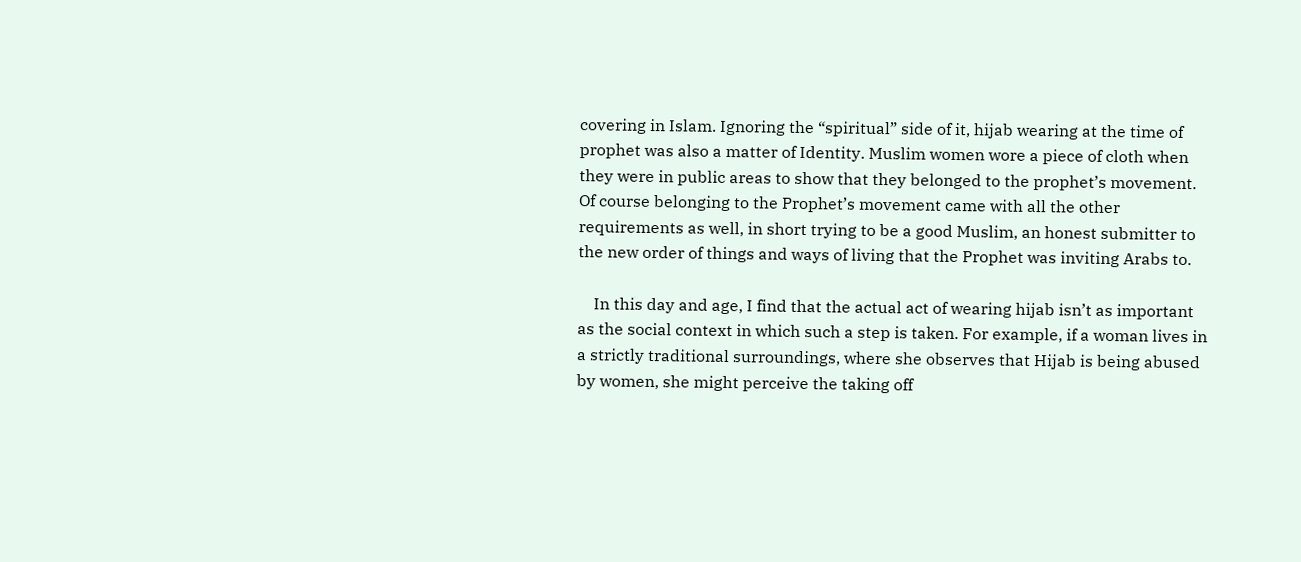covering in Islam. Ignoring the “spiritual” side of it, hijab wearing at the time of prophet was also a matter of Identity. Muslim women wore a piece of cloth when they were in public areas to show that they belonged to the prophet’s movement. Of course belonging to the Prophet’s movement came with all the other requirements as well, in short trying to be a good Muslim, an honest submitter to the new order of things and ways of living that the Prophet was inviting Arabs to.

    In this day and age, I find that the actual act of wearing hijab isn’t as important as the social context in which such a step is taken. For example, if a woman lives in a strictly traditional surroundings, where she observes that Hijab is being abused by women, she might perceive the taking off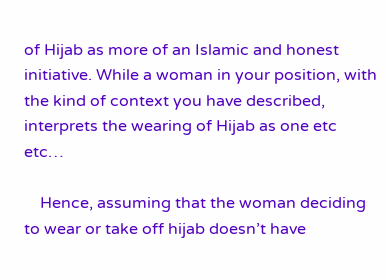of Hijab as more of an Islamic and honest initiative. While a woman in your position, with the kind of context you have described, interprets the wearing of Hijab as one etc etc…

    Hence, assuming that the woman deciding to wear or take off hijab doesn’t have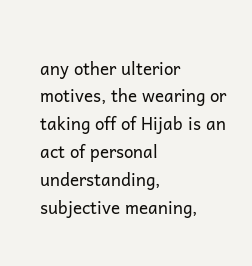any other ulterior motives, the wearing or taking off of Hijab is an act of personal understanding, subjective meaning,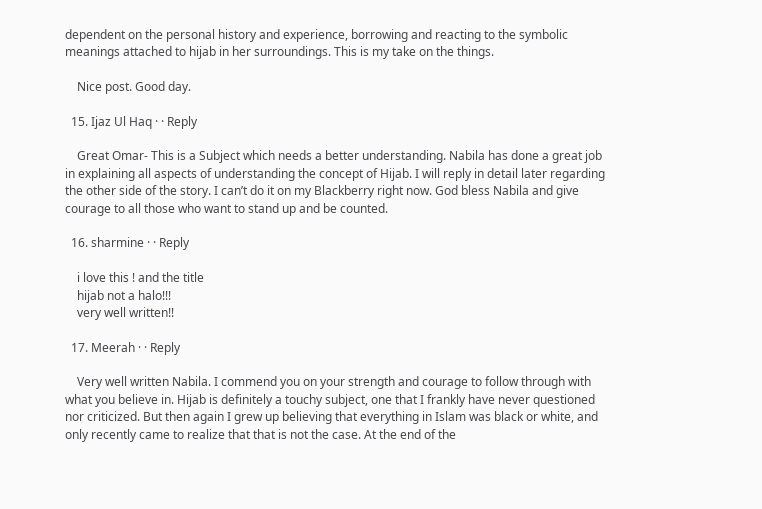dependent on the personal history and experience, borrowing and reacting to the symbolic meanings attached to hijab in her surroundings. This is my take on the things.

    Nice post. Good day.

  15. Ijaz Ul Haq · · Reply

    Great Omar- This is a Subject which needs a better understanding. Nabila has done a great job in explaining all aspects of understanding the concept of Hijab. I will reply in detail later regarding the other side of the story. I can’t do it on my Blackberry right now. God bless Nabila and give courage to all those who want to stand up and be counted.

  16. sharmine · · Reply

    i love this ! and the title
    hijab not a halo!!!
    very well written!!

  17. Meerah · · Reply

    Very well written Nabila. I commend you on your strength and courage to follow through with what you believe in. Hijab is definitely a touchy subject, one that I frankly have never questioned nor criticized. But then again I grew up believing that everything in Islam was black or white, and only recently came to realize that that is not the case. At the end of the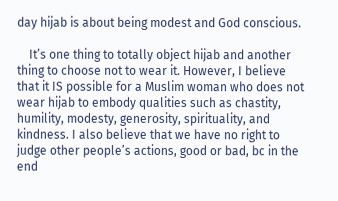day hijab is about being modest and God conscious.

    It’s one thing to totally object hijab and another thing to choose not to wear it. However, I believe that it IS possible for a Muslim woman who does not wear hijab to embody qualities such as chastity, humility, modesty, generosity, spirituality, and kindness. I also believe that we have no right to judge other people’s actions, good or bad, bc in the end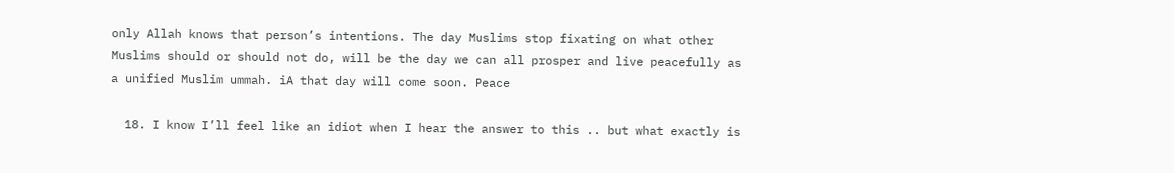only Allah knows that person’s intentions. The day Muslims stop fixating on what other Muslims should or should not do, will be the day we can all prosper and live peacefully as a unified Muslim ummah. iA that day will come soon. Peace

  18. I know I’ll feel like an idiot when I hear the answer to this .. but what exactly is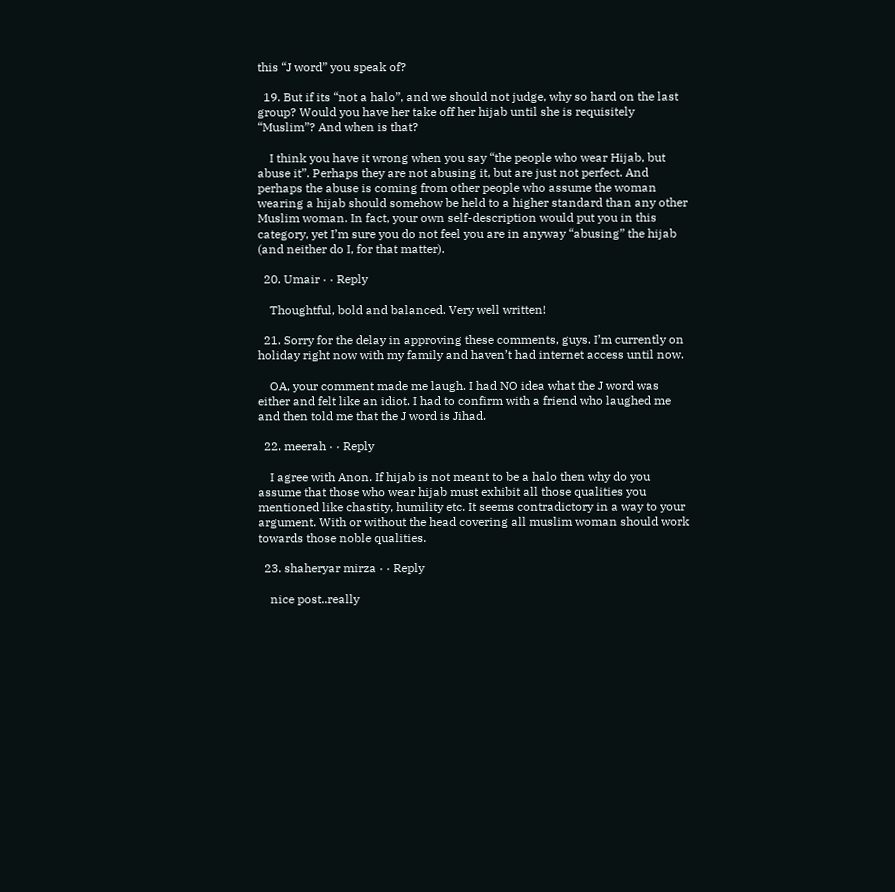this “J word” you speak of?

  19. But if its “not a halo”, and we should not judge, why so hard on the last group? Would you have her take off her hijab until she is requisitely “Muslim”? And when is that?

    I think you have it wrong when you say “the people who wear Hijab, but abuse it”. Perhaps they are not abusing it, but are just not perfect. And perhaps the abuse is coming from other people who assume the woman wearing a hijab should somehow be held to a higher standard than any other Muslim woman. In fact, your own self-description would put you in this category, yet I’m sure you do not feel you are in anyway “abusing” the hijab (and neither do I, for that matter).

  20. Umair · · Reply

    Thoughtful, bold and balanced. Very well written!

  21. Sorry for the delay in approving these comments, guys. I’m currently on holiday right now with my family and haven’t had internet access until now.

    OA, your comment made me laugh. I had NO idea what the J word was either and felt like an idiot. I had to confirm with a friend who laughed me and then told me that the J word is Jihad.

  22. meerah · · Reply

    I agree with Anon. If hijab is not meant to be a halo then why do you assume that those who wear hijab must exhibit all those qualities you mentioned like chastity, humility etc. It seems contradictory in a way to your argument. With or without the head covering all muslim woman should work towards those noble qualities.

  23. shaheryar mirza · · Reply

    nice post..really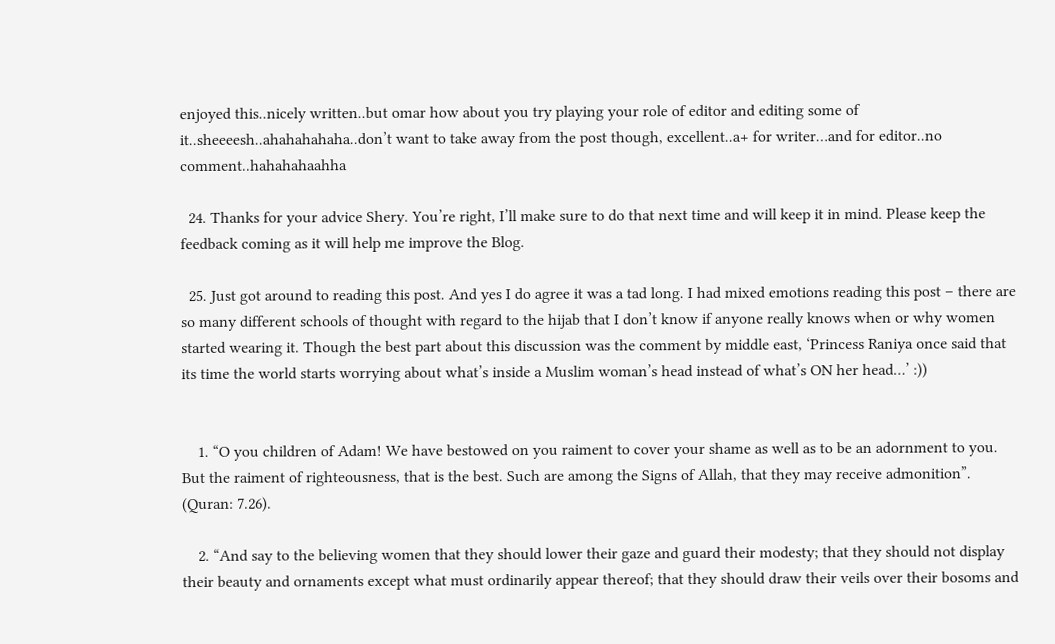enjoyed this..nicely written..but omar how about you try playing your role of editor and editing some of it..sheeeesh..ahahahahaha..don’t want to take away from the post though, excellent..a+ for writer…and for editor..no comment..hahahahaahha

  24. Thanks for your advice Shery. You’re right, I’ll make sure to do that next time and will keep it in mind. Please keep the feedback coming as it will help me improve the Blog.

  25. Just got around to reading this post. And yes I do agree it was a tad long. I had mixed emotions reading this post – there are so many different schools of thought with regard to the hijab that I don’t know if anyone really knows when or why women started wearing it. Though the best part about this discussion was the comment by middle east, ‘Princess Raniya once said that its time the world starts worrying about what’s inside a Muslim woman’s head instead of what’s ON her head…’ :))


    1. “O you children of Adam! We have bestowed on you raiment to cover your shame as well as to be an adornment to you. But the raiment of righteousness, that is the best. Such are among the Signs of Allah, that they may receive admonition”. (Quran: 7.26).

    2. “And say to the believing women that they should lower their gaze and guard their modesty; that they should not display their beauty and ornaments except what must ordinarily appear thereof; that they should draw their veils over their bosoms and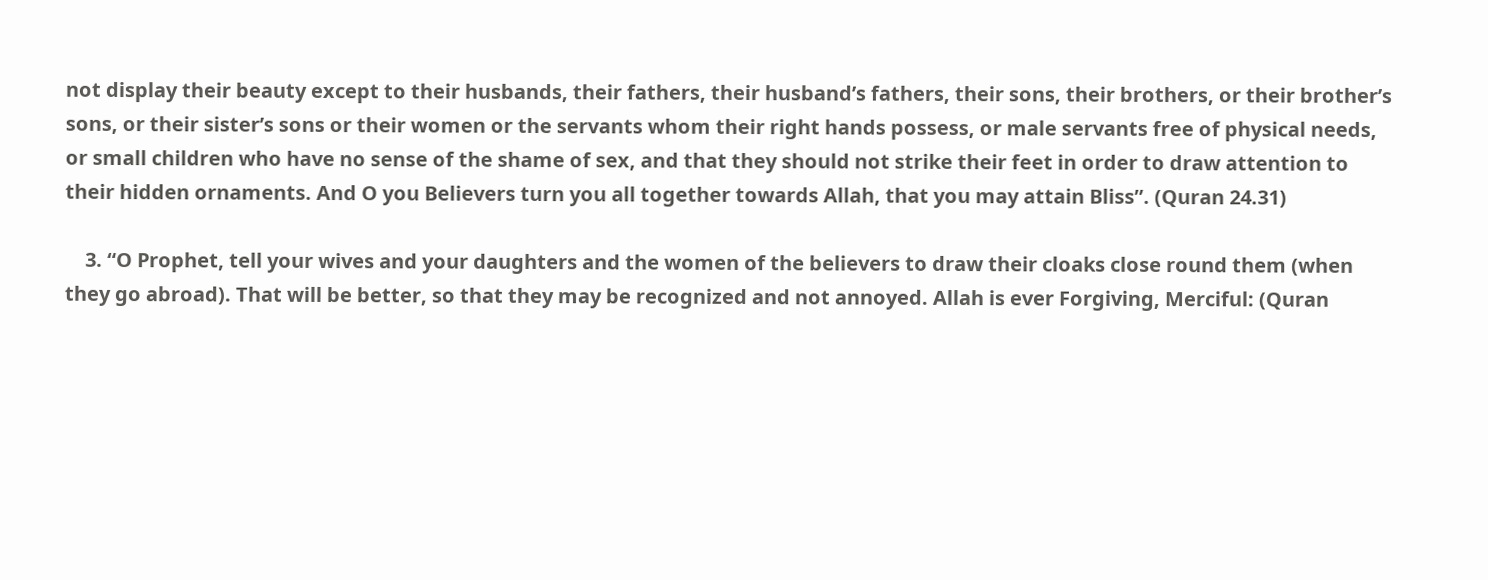not display their beauty except to their husbands, their fathers, their husband’s fathers, their sons, their brothers, or their brother’s sons, or their sister’s sons or their women or the servants whom their right hands possess, or male servants free of physical needs, or small children who have no sense of the shame of sex, and that they should not strike their feet in order to draw attention to their hidden ornaments. And O you Believers turn you all together towards Allah, that you may attain Bliss”. (Quran 24.31)

    3. “O Prophet, tell your wives and your daughters and the women of the believers to draw their cloaks close round them (when they go abroad). That will be better, so that they may be recognized and not annoyed. Allah is ever Forgiving, Merciful: (Quran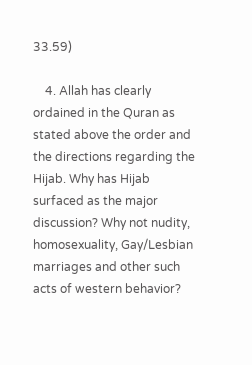33.59)

    4. Allah has clearly ordained in the Quran as stated above the order and the directions regarding the Hijab. Why has Hijab surfaced as the major discussion? Why not nudity, homosexuality, Gay/Lesbian marriages and other such acts of western behavior?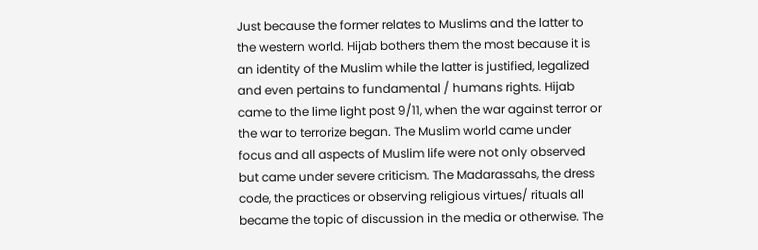Just because the former relates to Muslims and the latter to the western world. Hijab bothers them the most because it is an identity of the Muslim while the latter is justified, legalized and even pertains to fundamental / humans rights. Hijab came to the lime light post 9/11, when the war against terror or the war to terrorize began. The Muslim world came under focus and all aspects of Muslim life were not only observed but came under severe criticism. The Madarassahs, the dress code, the practices or observing religious virtues/ rituals all became the topic of discussion in the media or otherwise. The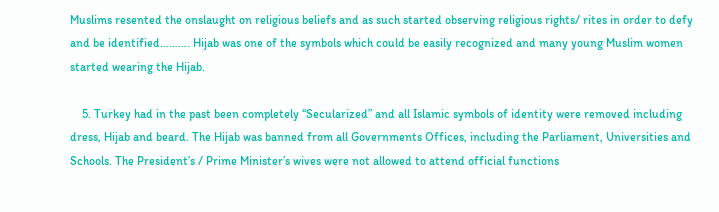Muslims resented the onslaught on religious beliefs and as such started observing religious rights/ rites in order to defy and be identified………. Hijab was one of the symbols which could be easily recognized and many young Muslim women started wearing the Hijab.

    5. Turkey had in the past been completely “Secularized” and all Islamic symbols of identity were removed including dress, Hijab and beard. The Hijab was banned from all Governments Offices, including the Parliament, Universities and Schools. The President’s / Prime Minister’s wives were not allowed to attend official functions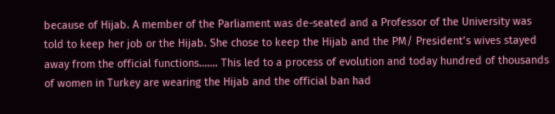because of Hijab. A member of the Parliament was de-seated and a Professor of the University was told to keep her job or the Hijab. She chose to keep the Hijab and the PM/ President’s wives stayed away from the official functions……. This led to a process of evolution and today hundred of thousands of women in Turkey are wearing the Hijab and the official ban had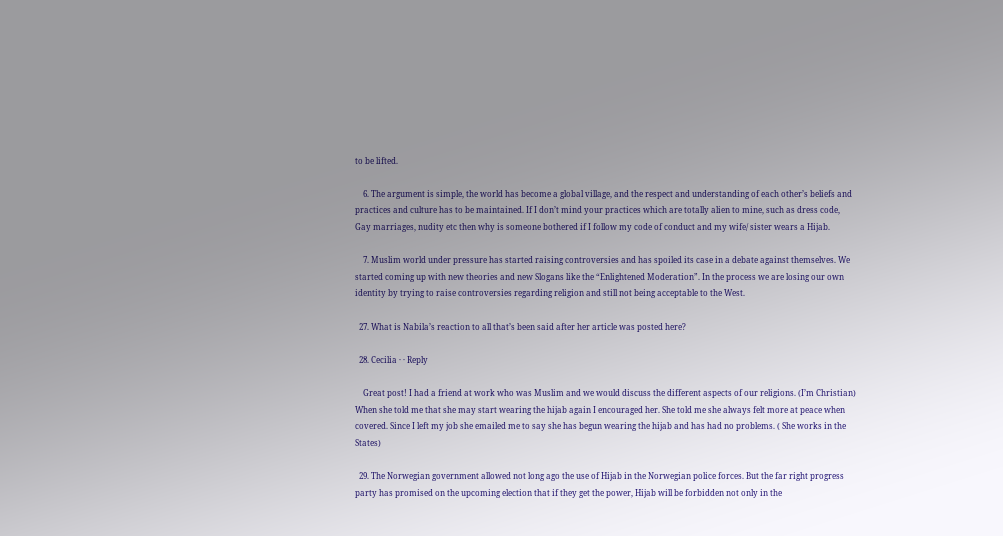to be lifted.

    6. The argument is simple, the world has become a global village, and the respect and understanding of each other’s beliefs and practices and culture has to be maintained. If I don’t mind your practices which are totally alien to mine, such as dress code, Gay marriages, nudity etc then why is someone bothered if I follow my code of conduct and my wife/ sister wears a Hijab.

    7. Muslim world under pressure has started raising controversies and has spoiled its case in a debate against themselves. We started coming up with new theories and new Slogans like the “Enlightened Moderation”. In the process we are losing our own identity by trying to raise controversies regarding religion and still not being acceptable to the West.

  27. What is Nabila’s reaction to all that’s been said after her article was posted here?

  28. Cecilia · · Reply

    Great post! I had a friend at work who was Muslim and we would discuss the different aspects of our religions. (I’m Christian) When she told me that she may start wearing the hijab again I encouraged her. She told me she always felt more at peace when covered. Since I left my job she emailed me to say she has begun wearing the hijab and has had no problems. ( She works in the States)

  29. The Norwegian government allowed not long ago the use of Hijab in the Norwegian police forces. But the far right progress party has promised on the upcoming election that if they get the power, Hijab will be forbidden not only in the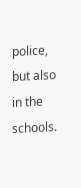police, but also in the schools.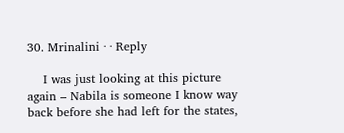30. Mrinalini · · Reply

    I was just looking at this picture again – Nabila is someone I know way back before she had left for the states,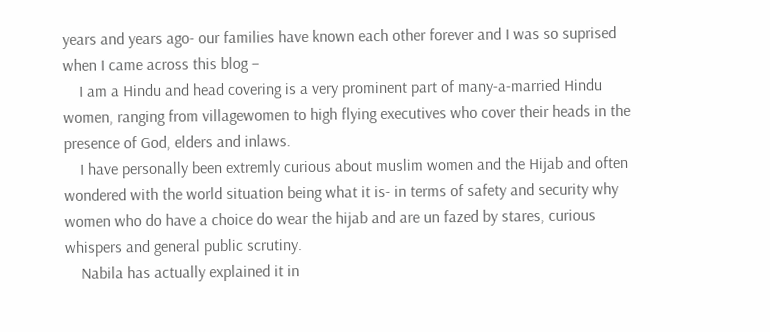years and years ago- our families have known each other forever and I was so suprised when I came across this blog –
    I am a Hindu and head covering is a very prominent part of many-a-married Hindu women, ranging from villagewomen to high flying executives who cover their heads in the presence of God, elders and inlaws.
    I have personally been extremly curious about muslim women and the Hijab and often wondered with the world situation being what it is- in terms of safety and security why women who do have a choice do wear the hijab and are un fazed by stares, curious whispers and general public scrutiny.
    Nabila has actually explained it in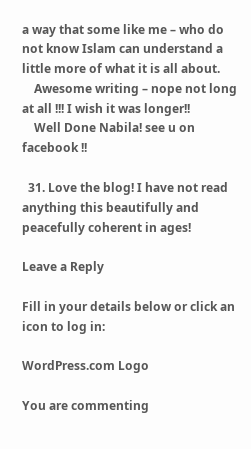a way that some like me – who do not know Islam can understand a little more of what it is all about.
    Awesome writing – nope not long at all !!! I wish it was longer!!
    Well Done Nabila! see u on facebook !!

  31. Love the blog! I have not read anything this beautifully and peacefully coherent in ages!

Leave a Reply

Fill in your details below or click an icon to log in:

WordPress.com Logo

You are commenting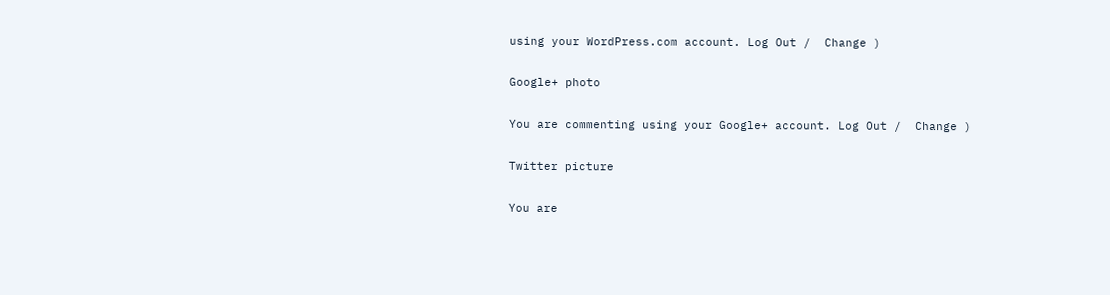using your WordPress.com account. Log Out /  Change )

Google+ photo

You are commenting using your Google+ account. Log Out /  Change )

Twitter picture

You are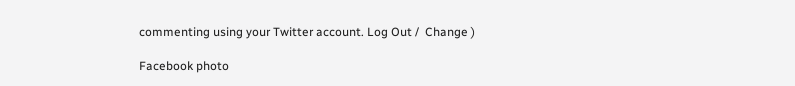commenting using your Twitter account. Log Out /  Change )

Facebook photo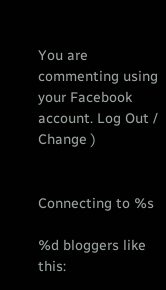You are commenting using your Facebook account. Log Out /  Change )


Connecting to %s

%d bloggers like this: